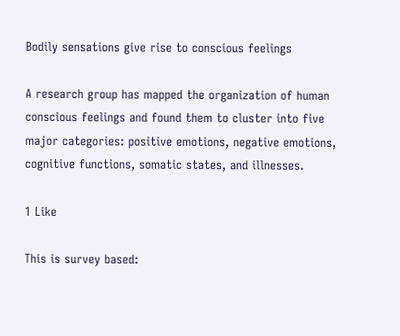Bodily sensations give rise to conscious feelings

A research group has mapped the organization of human conscious feelings and found them to cluster into five major categories: positive emotions, negative emotions, cognitive functions, somatic states, and illnesses.

1 Like

This is survey based: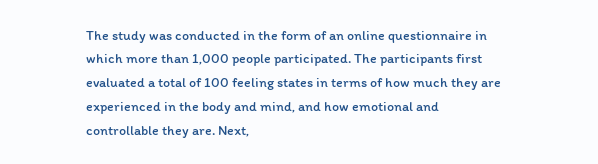The study was conducted in the form of an online questionnaire in which more than 1,000 people participated. The participants first evaluated a total of 100 feeling states in terms of how much they are experienced in the body and mind, and how emotional and controllable they are. Next,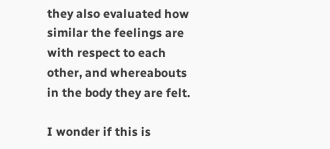they also evaluated how similar the feelings are with respect to each other, and whereabouts in the body they are felt.

I wonder if this is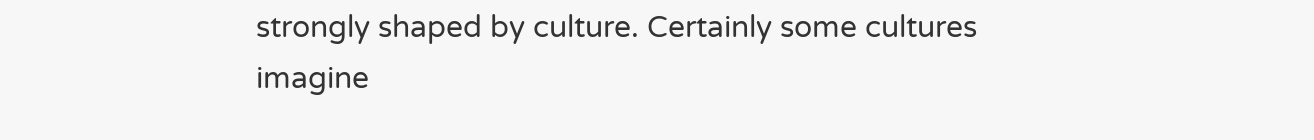strongly shaped by culture. Certainly some cultures imagine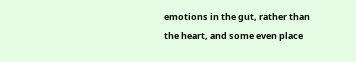emotions in the gut, rather than the heart, and some even place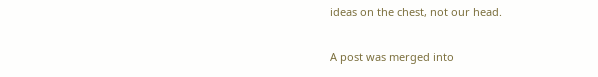ideas on the chest, not our head.

A post was merged into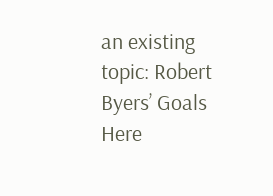an existing topic: Robert Byers’ Goals Here